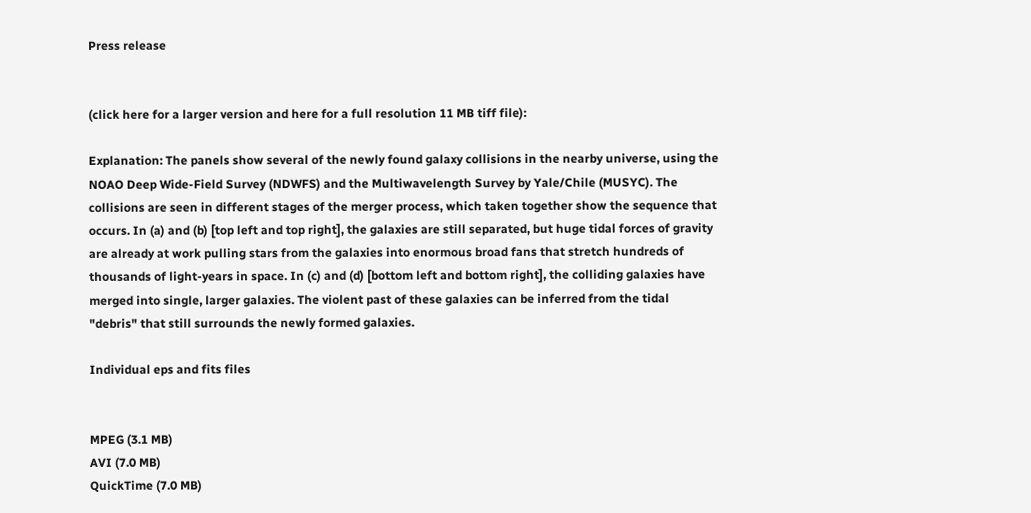Press release


(click here for a larger version and here for a full resolution 11 MB tiff file):

Explanation: The panels show several of the newly found galaxy collisions in the nearby universe, using the NOAO Deep Wide-Field Survey (NDWFS) and the Multiwavelength Survey by Yale/Chile (MUSYC). The collisions are seen in different stages of the merger process, which taken together show the sequence that occurs. In (a) and (b) [top left and top right], the galaxies are still separated, but huge tidal forces of gravity are already at work pulling stars from the galaxies into enormous broad fans that stretch hundreds of thousands of light-years in space. In (c) and (d) [bottom left and bottom right], the colliding galaxies have merged into single, larger galaxies. The violent past of these galaxies can be inferred from the tidal "debris" that still surrounds the newly formed galaxies.

Individual eps and fits files


MPEG (3.1 MB)
AVI (7.0 MB)
QuickTime (7.0 MB)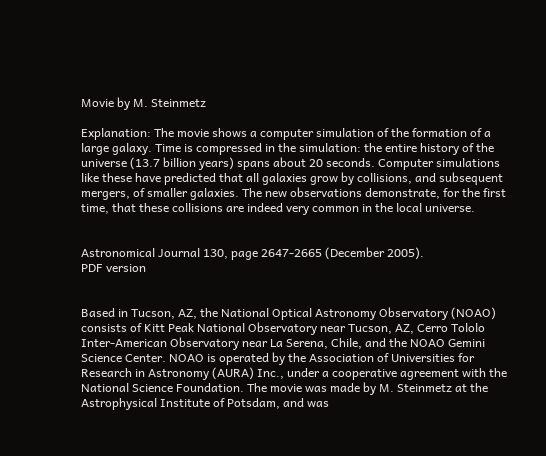Movie by M. Steinmetz

Explanation: The movie shows a computer simulation of the formation of a large galaxy. Time is compressed in the simulation: the entire history of the universe (13.7 billion years) spans about 20 seconds. Computer simulations like these have predicted that all galaxies grow by collisions, and subsequent mergers, of smaller galaxies. The new observations demonstrate, for the first time, that these collisions are indeed very common in the local universe.


Astronomical Journal 130, page 2647-2665 (December 2005).
PDF version


Based in Tucson, AZ, the National Optical Astronomy Observatory (NOAO) consists of Kitt Peak National Observatory near Tucson, AZ, Cerro Tololo Inter-American Observatory near La Serena, Chile, and the NOAO Gemini Science Center. NOAO is operated by the Association of Universities for Research in Astronomy (AURA) Inc., under a cooperative agreement with the National Science Foundation. The movie was made by M. Steinmetz at the Astrophysical Institute of Potsdam, and was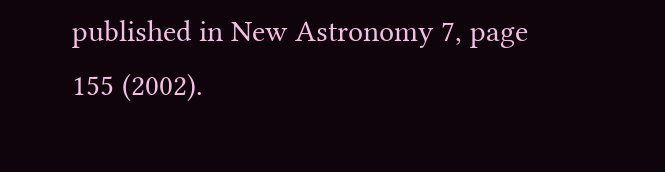published in New Astronomy 7, page 155 (2002).